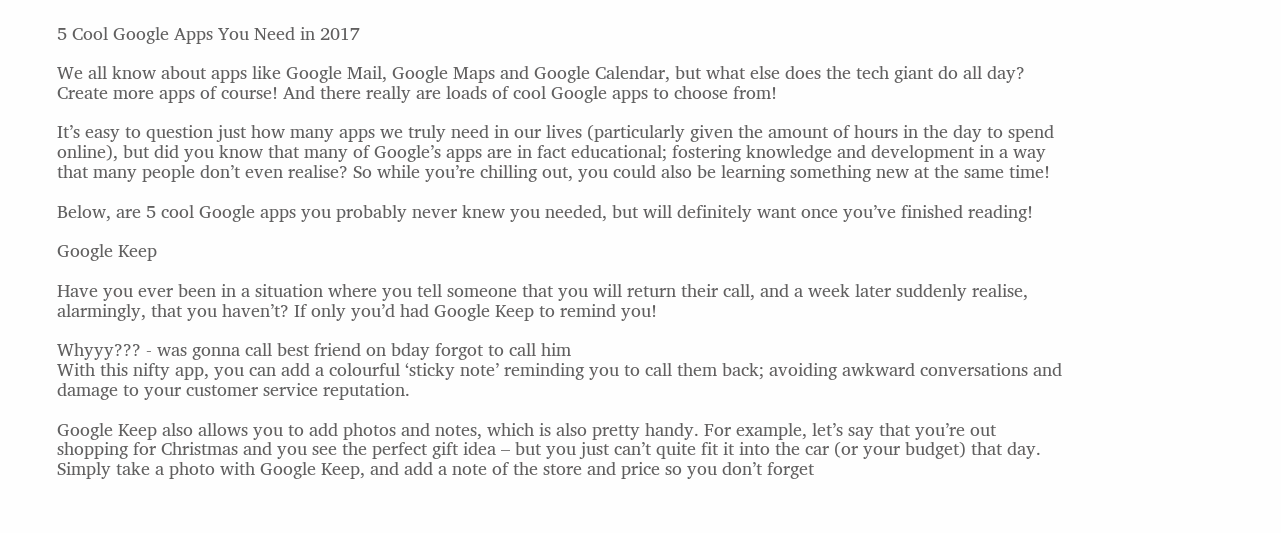5 Cool Google Apps You Need in 2017

We all know about apps like Google Mail, Google Maps and Google Calendar, but what else does the tech giant do all day? Create more apps of course! And there really are loads of cool Google apps to choose from!

It’s easy to question just how many apps we truly need in our lives (particularly given the amount of hours in the day to spend online), but did you know that many of Google’s apps are in fact educational; fostering knowledge and development in a way that many people don’t even realise? So while you’re chilling out, you could also be learning something new at the same time!

Below, are 5 cool Google apps you probably never knew you needed, but will definitely want once you’ve finished reading!

Google Keep

Have you ever been in a situation where you tell someone that you will return their call, and a week later suddenly realise, alarmingly, that you haven’t? If only you’d had Google Keep to remind you!

Whyyy??? - was gonna call best friend on bday forgot to call him
With this nifty app, you can add a colourful ‘sticky note’ reminding you to call them back; avoiding awkward conversations and damage to your customer service reputation.

Google Keep also allows you to add photos and notes, which is also pretty handy. For example, let’s say that you’re out shopping for Christmas and you see the perfect gift idea – but you just can’t quite fit it into the car (or your budget) that day. Simply take a photo with Google Keep, and add a note of the store and price so you don’t forget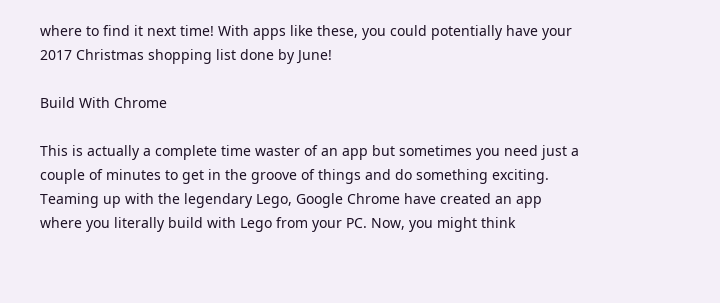where to find it next time! With apps like these, you could potentially have your 2017 Christmas shopping list done by June!

Build With Chrome

This is actually a complete time waster of an app but sometimes you need just a couple of minutes to get in the groove of things and do something exciting. Teaming up with the legendary Lego, Google Chrome have created an app where you literally build with Lego from your PC. Now, you might think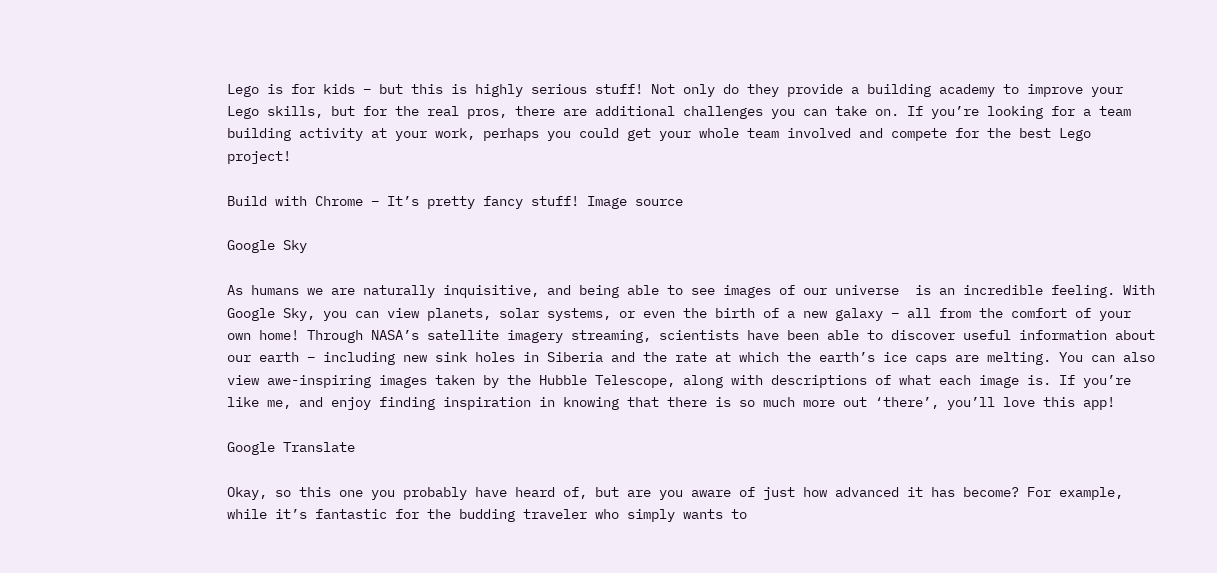Lego is for kids – but this is highly serious stuff! Not only do they provide a building academy to improve your Lego skills, but for the real pros, there are additional challenges you can take on. If you’re looking for a team building activity at your work, perhaps you could get your whole team involved and compete for the best Lego project!

Build with Chrome – It’s pretty fancy stuff! Image source

Google Sky

As humans we are naturally inquisitive, and being able to see images of our universe  is an incredible feeling. With Google Sky, you can view planets, solar systems, or even the birth of a new galaxy – all from the comfort of your own home! Through NASA’s satellite imagery streaming, scientists have been able to discover useful information about our earth – including new sink holes in Siberia and the rate at which the earth’s ice caps are melting. You can also view awe-inspiring images taken by the Hubble Telescope, along with descriptions of what each image is. If you’re like me, and enjoy finding inspiration in knowing that there is so much more out ‘there’, you’ll love this app!

Google Translate

Okay, so this one you probably have heard of, but are you aware of just how advanced it has become? For example, while it’s fantastic for the budding traveler who simply wants to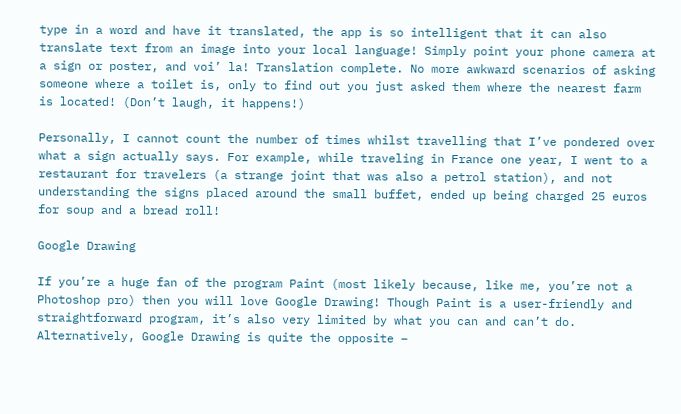type in a word and have it translated, the app is so intelligent that it can also translate text from an image into your local language! Simply point your phone camera at a sign or poster, and voi’ la! Translation complete. No more awkward scenarios of asking someone where a toilet is, only to find out you just asked them where the nearest farm is located! (Don’t laugh, it happens!)

Personally, I cannot count the number of times whilst travelling that I’ve pondered over what a sign actually says. For example, while traveling in France one year, I went to a restaurant for travelers (a strange joint that was also a petrol station), and not understanding the signs placed around the small buffet, ended up being charged 25 euros for soup and a bread roll!

Google Drawing

If you’re a huge fan of the program Paint (most likely because, like me, you’re not a Photoshop pro) then you will love Google Drawing! Though Paint is a user-friendly and straightforward program, it’s also very limited by what you can and can’t do. Alternatively, Google Drawing is quite the opposite –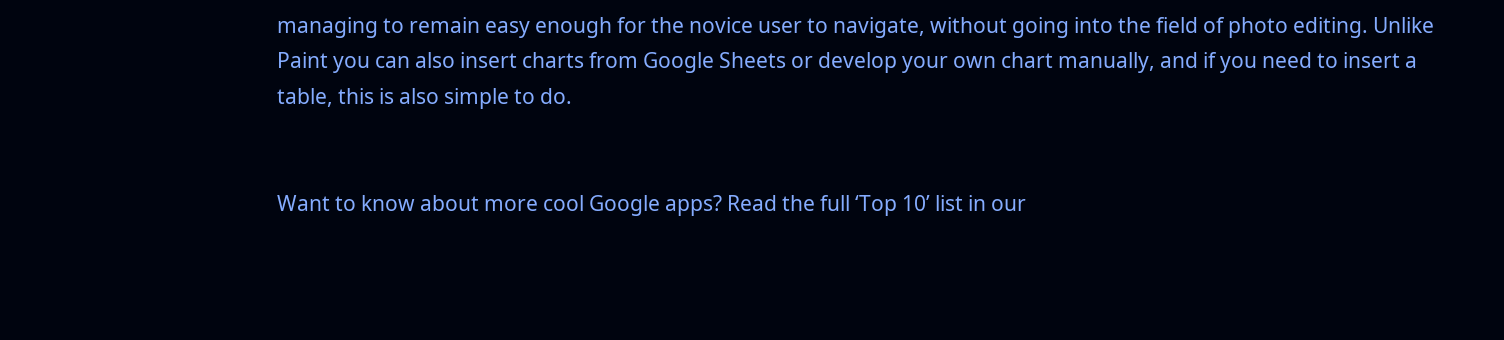managing to remain easy enough for the novice user to navigate, without going into the field of photo editing. Unlike Paint you can also insert charts from Google Sheets or develop your own chart manually, and if you need to insert a table, this is also simple to do.


Want to know about more cool Google apps? Read the full ‘Top 10’ list in our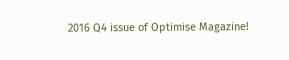2016 Q4 issue of Optimise Magazine!